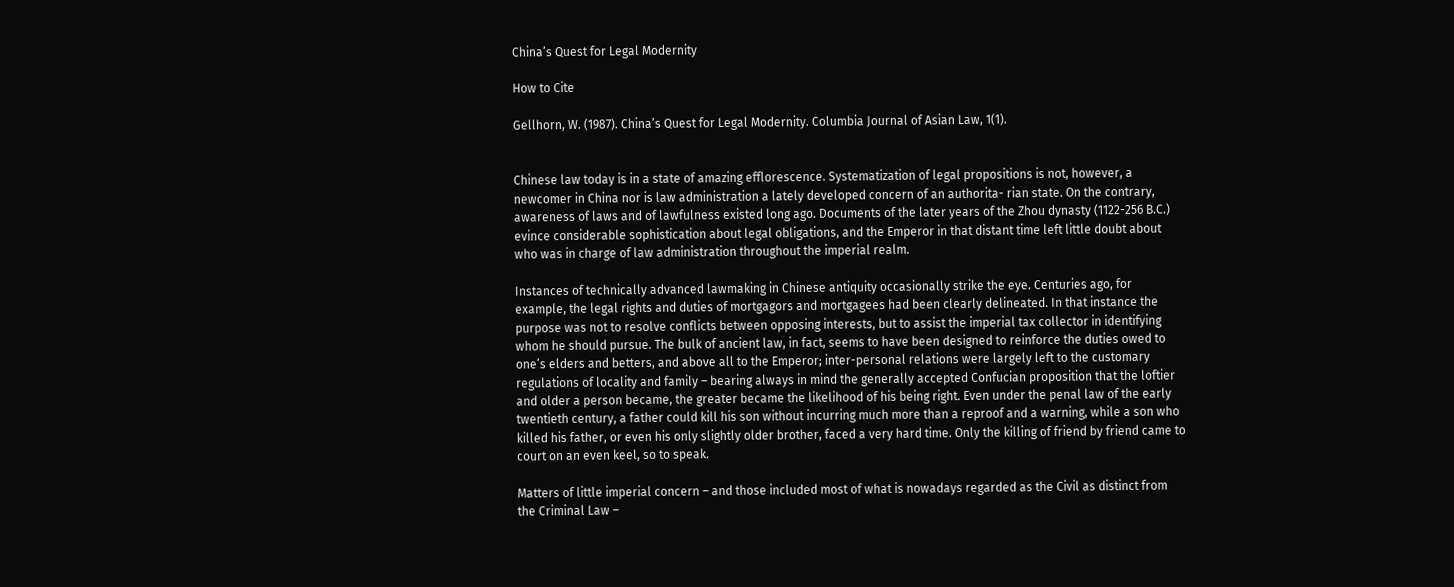China’s Quest for Legal Modernity

How to Cite

Gellhorn, W. (1987). China’s Quest for Legal Modernity. Columbia Journal of Asian Law, 1(1).


Chinese law today is in a state of amazing efflorescence. Systematization of legal propositions is not, however, a newcomer in China nor is law administration a lately developed concern of an authorita- rian state. On the contrary, awareness of laws and of lawfulness existed long ago. Documents of the later years of the Zhou dynasty (1122-256 B.C.) evince considerable sophistication about legal obligations, and the Emperor in that distant time left little doubt about who was in charge of law administration throughout the imperial realm.

Instances of technically advanced lawmaking in Chinese antiquity occasionally strike the eye. Centuries ago, for example, the legal rights and duties of mortgagors and mortgagees had been clearly delineated. In that instance the purpose was not to resolve conflicts between opposing interests, but to assist the imperial tax collector in identifying whom he should pursue. The bulk of ancient law, in fact, seems to have been designed to reinforce the duties owed to one’s elders and betters, and above all to the Emperor; inter-personal relations were largely left to the customary regulations of locality and family – bearing always in mind the generally accepted Confucian proposition that the loftier and older a person became, the greater became the likelihood of his being right. Even under the penal law of the early twentieth century, a father could kill his son without incurring much more than a reproof and a warning, while a son who killed his father, or even his only slightly older brother, faced a very hard time. Only the killing of friend by friend came to court on an even keel, so to speak.

Matters of little imperial concern – and those included most of what is nowadays regarded as the Civil as distinct from the Criminal Law –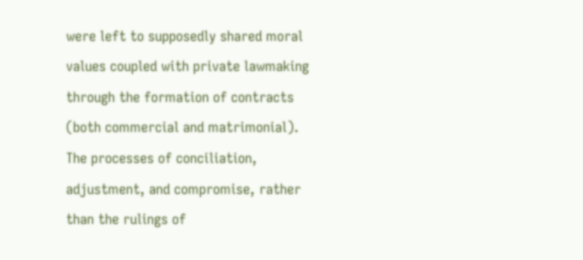were left to supposedly shared moral values coupled with private lawmaking through the formation of contracts (both commercial and matrimonial). The processes of conciliation, adjustment, and compromise, rather than the rulings of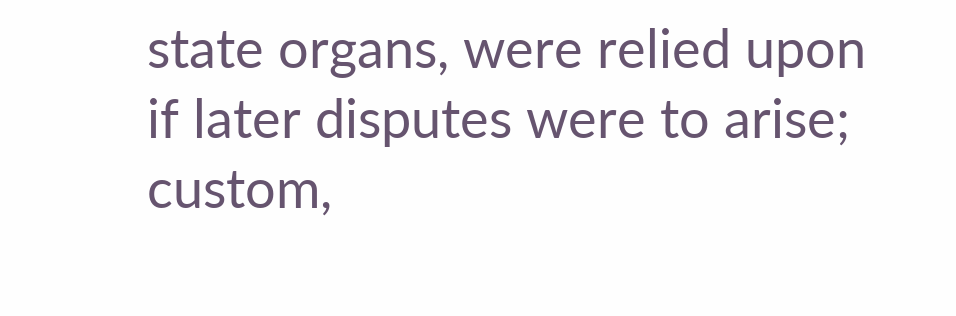state organs, were relied upon if later disputes were to arise; custom,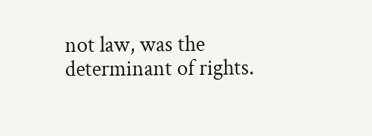not law, was the determinant of rights.